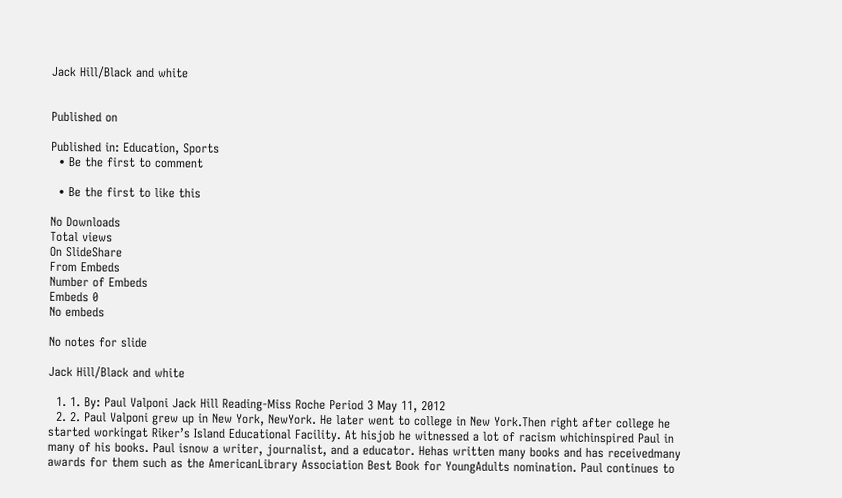Jack Hill/Black and white


Published on

Published in: Education, Sports
  • Be the first to comment

  • Be the first to like this

No Downloads
Total views
On SlideShare
From Embeds
Number of Embeds
Embeds 0
No embeds

No notes for slide

Jack Hill/Black and white

  1. 1. By: Paul Valponi Jack Hill Reading-Miss Roche Period 3 May 11, 2012
  2. 2. Paul Valponi grew up in New York, NewYork. He later went to college in New York.Then right after college he started workingat Riker’s Island Educational Facility. At hisjob he witnessed a lot of racism whichinspired Paul in many of his books. Paul isnow a writer, journalist, and a educator. Hehas written many books and has receivedmany awards for them such as the AmericanLibrary Association Best Book for YoungAdults nomination. Paul continues to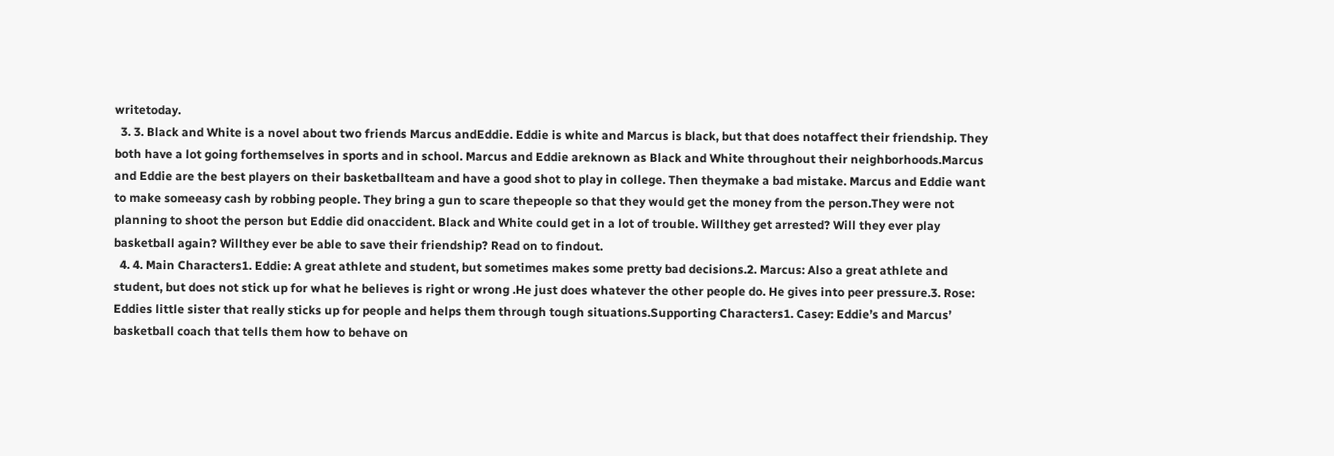writetoday.
  3. 3. Black and White is a novel about two friends Marcus andEddie. Eddie is white and Marcus is black, but that does notaffect their friendship. They both have a lot going forthemselves in sports and in school. Marcus and Eddie areknown as Black and White throughout their neighborhoods.Marcus and Eddie are the best players on their basketballteam and have a good shot to play in college. Then theymake a bad mistake. Marcus and Eddie want to make someeasy cash by robbing people. They bring a gun to scare thepeople so that they would get the money from the person.They were not planning to shoot the person but Eddie did onaccident. Black and White could get in a lot of trouble. Willthey get arrested? Will they ever play basketball again? Willthey ever be able to save their friendship? Read on to findout.
  4. 4. Main Characters1. Eddie: A great athlete and student, but sometimes makes some pretty bad decisions.2. Marcus: Also a great athlete and student, but does not stick up for what he believes is right or wrong .He just does whatever the other people do. He gives into peer pressure.3. Rose: Eddies little sister that really sticks up for people and helps them through tough situations.Supporting Characters1. Casey: Eddie’s and Marcus’ basketball coach that tells them how to behave on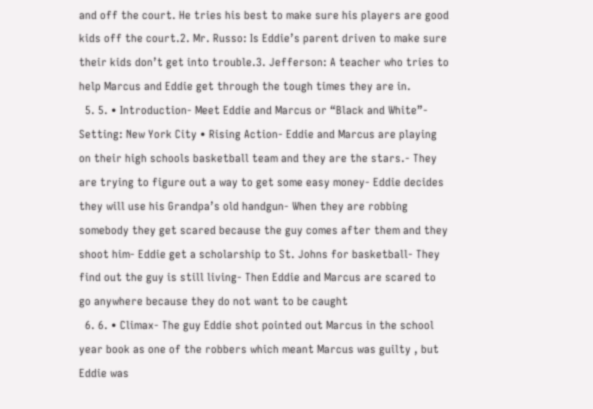and off the court. He tries his best to make sure his players are good kids off the court.2. Mr. Russo: Is Eddie’s parent driven to make sure their kids don’t get into trouble.3. Jefferson: A teacher who tries to help Marcus and Eddie get through the tough times they are in.
  5. 5. • Introduction- Meet Eddie and Marcus or “Black and White”- Setting: New York City • Rising Action- Eddie and Marcus are playing on their high schools basketball team and they are the stars.- They are trying to figure out a way to get some easy money- Eddie decides they will use his Grandpa’s old handgun- When they are robbing somebody they get scared because the guy comes after them and they shoot him- Eddie get a scholarship to St. Johns for basketball- They find out the guy is still living- Then Eddie and Marcus are scared to go anywhere because they do not want to be caught
  6. 6. • Climax- The guy Eddie shot pointed out Marcus in the school year book as one of the robbers which meant Marcus was guilty , but Eddie was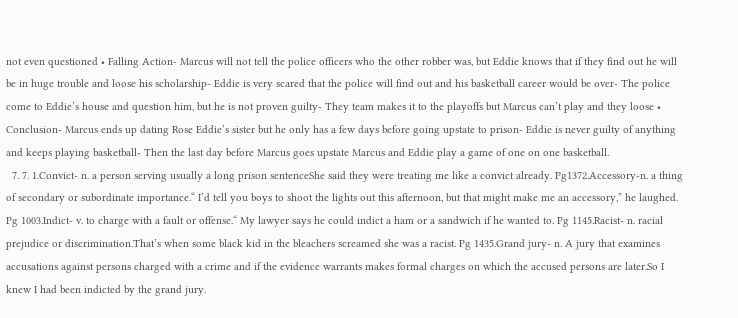not even questioned • Falling Action- Marcus will not tell the police officers who the other robber was, but Eddie knows that if they find out he will be in huge trouble and loose his scholarship- Eddie is very scared that the police will find out and his basketball career would be over- The police come to Eddie’s house and question him, but he is not proven guilty- They team makes it to the playoffs but Marcus can’t play and they loose • Conclusion- Marcus ends up dating Rose Eddie’s sister but he only has a few days before going upstate to prison- Eddie is never guilty of anything and keeps playing basketball- Then the last day before Marcus goes upstate Marcus and Eddie play a game of one on one basketball.
  7. 7. 1.Convict- n. a person serving usually a long prison sentenceShe said they were treating me like a convict already. Pg1372.Accessory-n. a thing of secondary or subordinate importance.“ I’d tell you boys to shoot the lights out this afternoon, but that might make me an accessory,” he laughed. Pg 1003.Indict- v. to charge with a fault or offense.“ My lawyer says he could indict a ham or a sandwich if he wanted to. Pg 1145.Racist- n. racial prejudice or discrimination.That’s when some black kid in the bleachers screamed she was a racist. Pg 1435.Grand jury- n. A jury that examines accusations against persons charged with a crime and if the evidence warrants makes formal charges on which the accused persons are later.So I knew I had been indicted by the grand jury.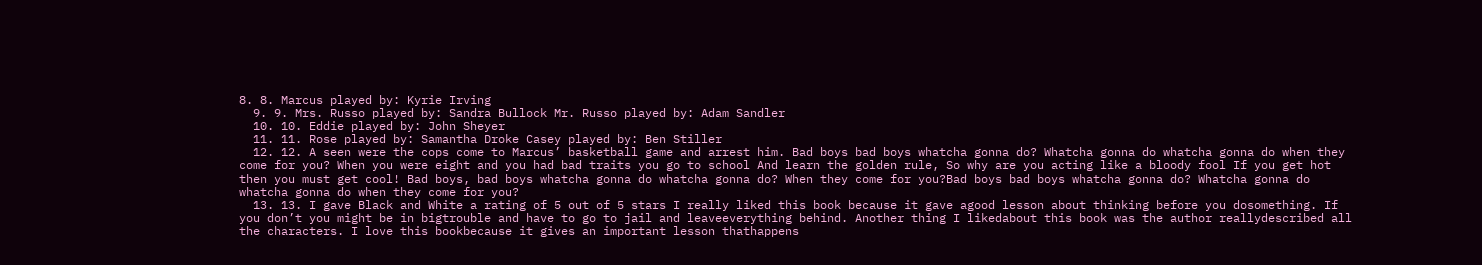8. 8. Marcus played by: Kyrie Irving
  9. 9. Mrs. Russo played by: Sandra Bullock Mr. Russo played by: Adam Sandler
  10. 10. Eddie played by: John Sheyer
  11. 11. Rose played by: Samantha Droke Casey played by: Ben Stiller
  12. 12. A seen were the cops come to Marcus’ basketball game and arrest him. Bad boys bad boys whatcha gonna do? Whatcha gonna do whatcha gonna do when they come for you? When you were eight and you had bad traits you go to school And learn the golden rule, So why are you acting like a bloody fool If you get hot then you must get cool! Bad boys, bad boys whatcha gonna do whatcha gonna do? When they come for you?Bad boys bad boys whatcha gonna do? Whatcha gonna do whatcha gonna do when they come for you?
  13. 13. I gave Black and White a rating of 5 out of 5 stars I really liked this book because it gave agood lesson about thinking before you dosomething. If you don’t you might be in bigtrouble and have to go to jail and leaveeverything behind. Another thing I likedabout this book was the author reallydescribed all the characters. I love this bookbecause it gives an important lesson thathappens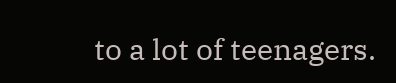to a lot of teenagers.